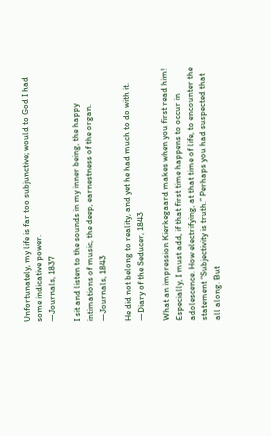Unfortunately, my life is far too subjunctive; would to God I had some indicative power.
—Journals, 1837

I sit and listen to the sounds in my inner being, the happy intimations of music, the deep, earnestness of the organ.
—Journals, 1843

He did not belong to reality, and yet he had much to do with it.
—Diary of the Seducer, 1843

What an impression Kierkegaard makes when you first read him! Especially, I must add, if that first time happens to occur in adolescence. How electrifying, at that time of life, to encounter the statement “Subjectivity is truth.” Perhaps you had suspected that all along. But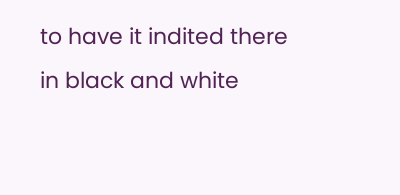to have it indited there in black and white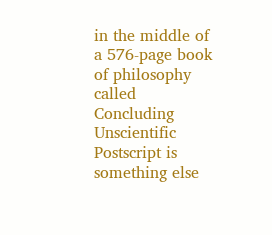in the middle of a 576-page book of philosophy called Concluding Unscientific Postscript is something else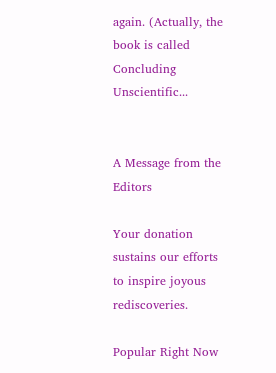again. (Actually, the book is called Concluding Unscientific...


A Message from the Editors

Your donation sustains our efforts to inspire joyous rediscoveries.

Popular Right Now